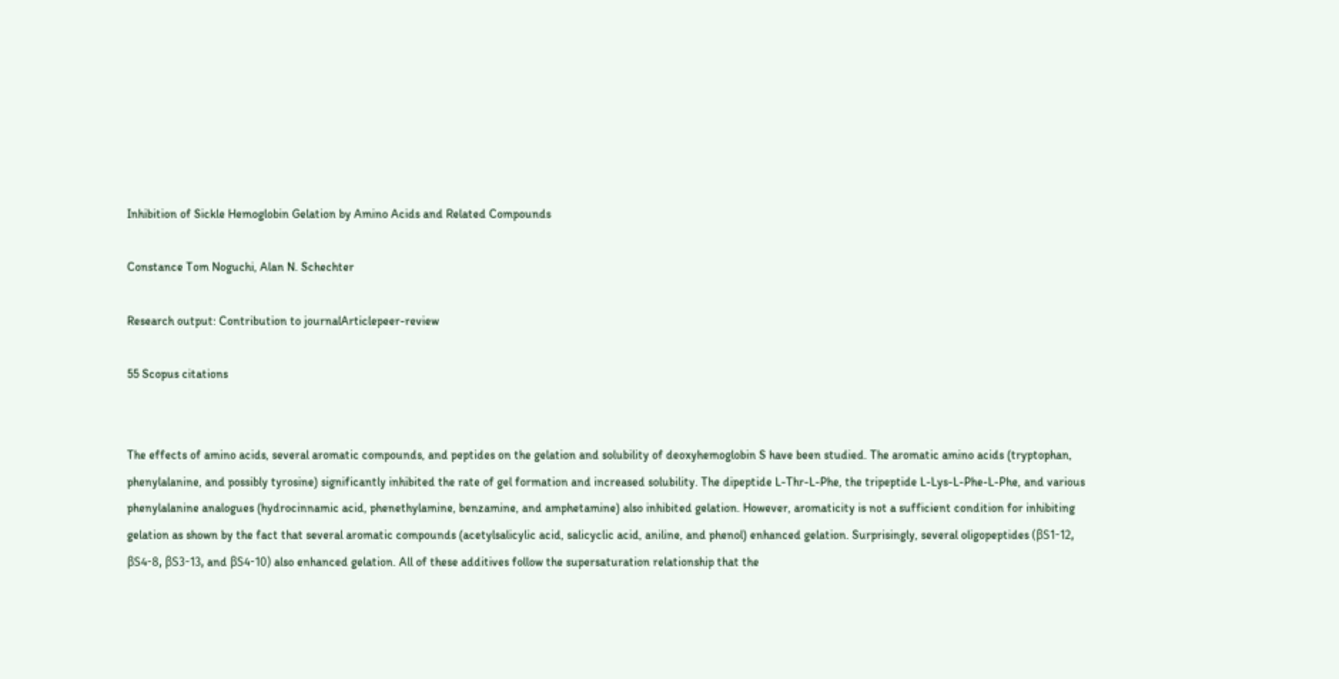Inhibition of Sickle Hemoglobin Gelation by Amino Acids and Related Compounds

Constance Tom Noguchi, Alan N. Schechter

Research output: Contribution to journalArticlepeer-review

55 Scopus citations


The effects of amino acids, several aromatic compounds, and peptides on the gelation and solubility of deoxyhemoglobin S have been studied. The aromatic amino acids (tryptophan, phenylalanine, and possibly tyrosine) significantly inhibited the rate of gel formation and increased solubility. The dipeptide L-Thr-L-Phe, the tripeptide L-Lys-L-Phe-L-Phe, and various phenylalanine analogues (hydrocinnamic acid, phenethylamine, benzamine, and amphetamine) also inhibited gelation. However, aromaticity is not a sufficient condition for inhibiting gelation as shown by the fact that several aromatic compounds (acetylsalicylic acid, salicyclic acid, aniline, and phenol) enhanced gelation. Surprisingly, several oligopeptides (βS1-12, βS4-8, βS3-13, and βS4-10) also enhanced gelation. All of these additives follow the supersaturation relationship that the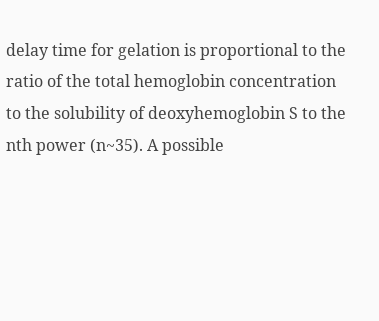delay time for gelation is proportional to the ratio of the total hemoglobin concentration to the solubility of deoxyhemoglobin S to the nth power (n~35). A possible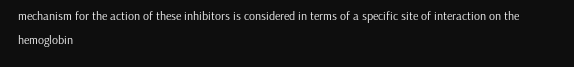mechanism for the action of these inhibitors is considered in terms of a specific site of interaction on the hemoglobin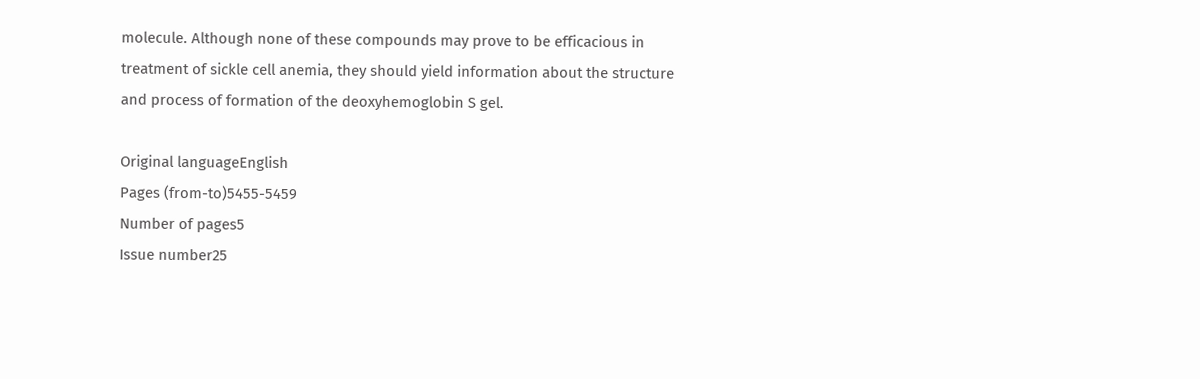molecule. Although none of these compounds may prove to be efficacious in treatment of sickle cell anemia, they should yield information about the structure and process of formation of the deoxyhemoglobin S gel.

Original languageEnglish
Pages (from-to)5455-5459
Number of pages5
Issue number25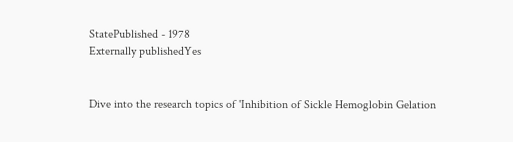StatePublished - 1978
Externally publishedYes


Dive into the research topics of 'Inhibition of Sickle Hemoglobin Gelation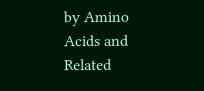by Amino Acids and Related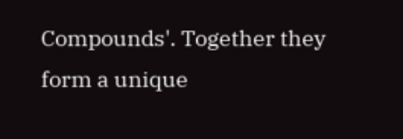Compounds'. Together they form a unique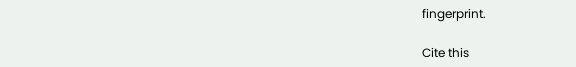fingerprint.

Cite this